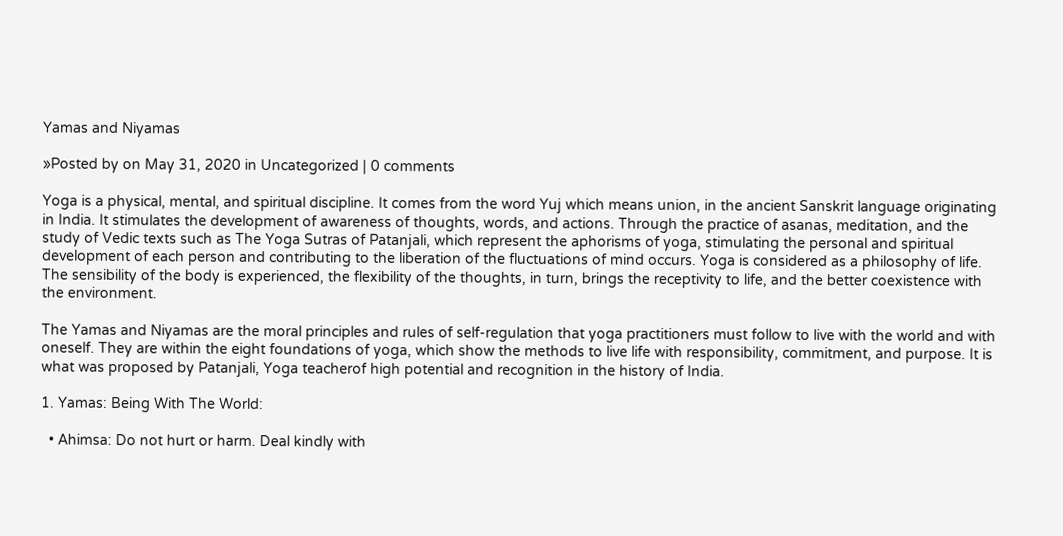Yamas and Niyamas

»Posted by on May 31, 2020 in Uncategorized | 0 comments

Yoga is a physical, mental, and spiritual discipline. It comes from the word Yuj which means union, in the ancient Sanskrit language originating in India. It stimulates the development of awareness of thoughts, words, and actions. Through the practice of asanas, meditation, and the study of Vedic texts such as The Yoga Sutras of Patanjali, which represent the aphorisms of yoga, stimulating the personal and spiritual development of each person and contributing to the liberation of the fluctuations of mind occurs. Yoga is considered as a philosophy of life. The sensibility of the body is experienced, the flexibility of the thoughts, in turn, brings the receptivity to life, and the better coexistence with the environment.

The Yamas and Niyamas are the moral principles and rules of self-regulation that yoga practitioners must follow to live with the world and with oneself. They are within the eight foundations of yoga, which show the methods to live life with responsibility, commitment, and purpose. It is what was proposed by Patanjali, Yoga teacherof high potential and recognition in the history of India.

1. Yamas: Being With The World:

  • Ahimsa: Do not hurt or harm. Deal kindly with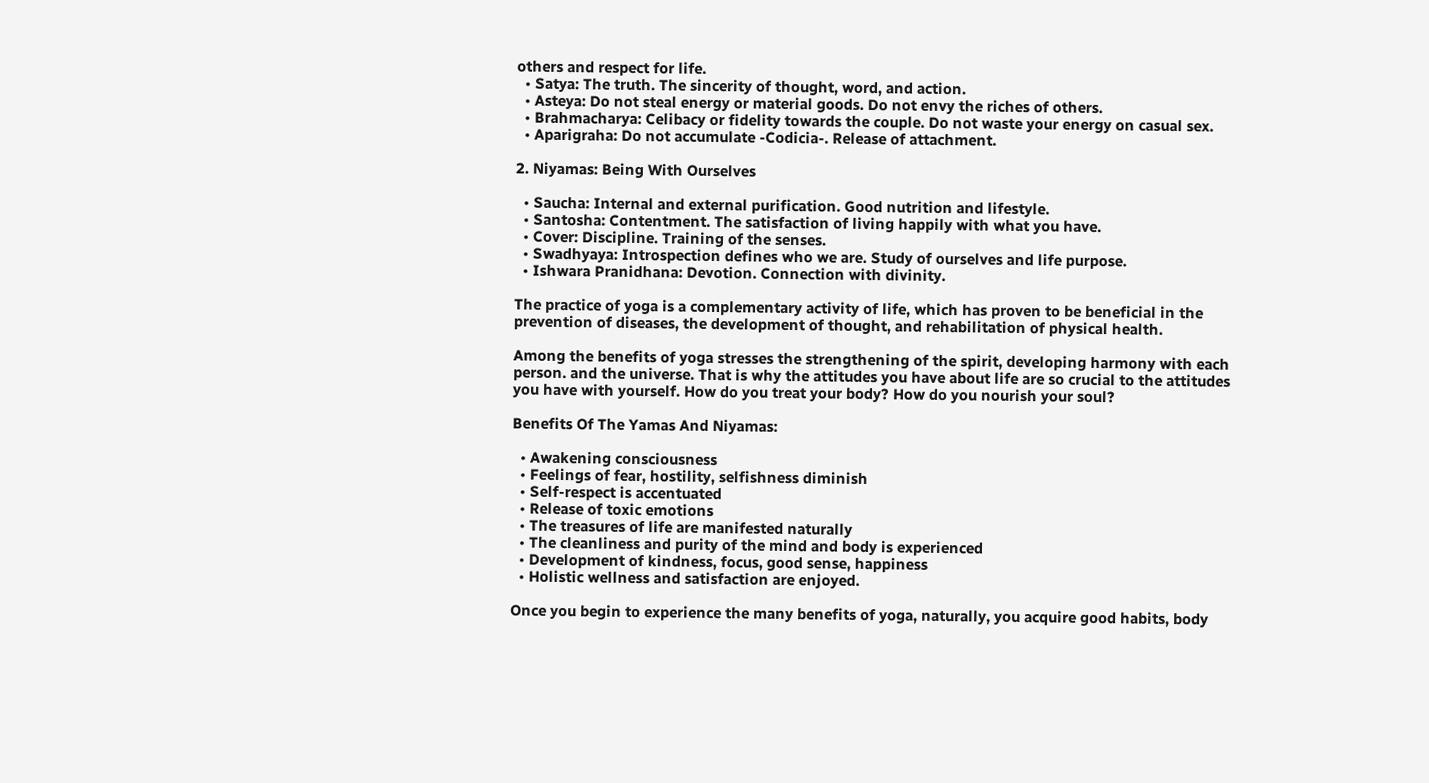others and respect for life.
  • Satya: The truth. The sincerity of thought, word, and action.
  • Asteya: Do not steal energy or material goods. Do not envy the riches of others.
  • Brahmacharya: Celibacy or fidelity towards the couple. Do not waste your energy on casual sex.
  • Aparigraha: Do not accumulate -Codicia-. Release of attachment.

2. Niyamas: Being With Ourselves

  • Saucha: Internal and external purification. Good nutrition and lifestyle.
  • Santosha: Contentment. The satisfaction of living happily with what you have.
  • Cover: Discipline. Training of the senses.
  • Swadhyaya: Introspection defines who we are. Study of ourselves and life purpose.
  • Ishwara Pranidhana: Devotion. Connection with divinity.

The practice of yoga is a complementary activity of life, which has proven to be beneficial in the prevention of diseases, the development of thought, and rehabilitation of physical health.

Among the benefits of yoga stresses the strengthening of the spirit, developing harmony with each person. and the universe. That is why the attitudes you have about life are so crucial to the attitudes you have with yourself. How do you treat your body? How do you nourish your soul?

Benefits Of The Yamas And Niyamas:

  • Awakening consciousness
  • Feelings of fear, hostility, selfishness diminish
  • Self-respect is accentuated
  • Release of toxic emotions
  • The treasures of life are manifested naturally
  • The cleanliness and purity of the mind and body is experienced
  • Development of kindness, focus, good sense, happiness
  • Holistic wellness and satisfaction are enjoyed.

Once you begin to experience the many benefits of yoga, naturally, you acquire good habits, body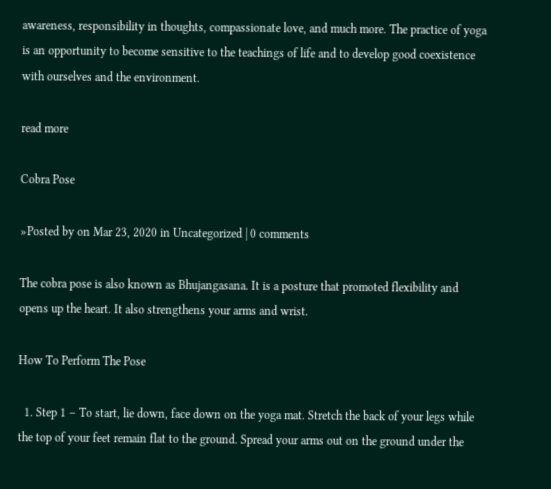awareness, responsibility in thoughts, compassionate love, and much more. The practice of yoga is an opportunity to become sensitive to the teachings of life and to develop good coexistence with ourselves and the environment.

read more

Cobra Pose

»Posted by on Mar 23, 2020 in Uncategorized | 0 comments

The cobra pose is also known as Bhujangasana. It is a posture that promoted flexibility and opens up the heart. It also strengthens your arms and wrist.

How To Perform The Pose

  1. Step 1 – To start, lie down, face down on the yoga mat. Stretch the back of your legs while the top of your feet remain flat to the ground. Spread your arms out on the ground under the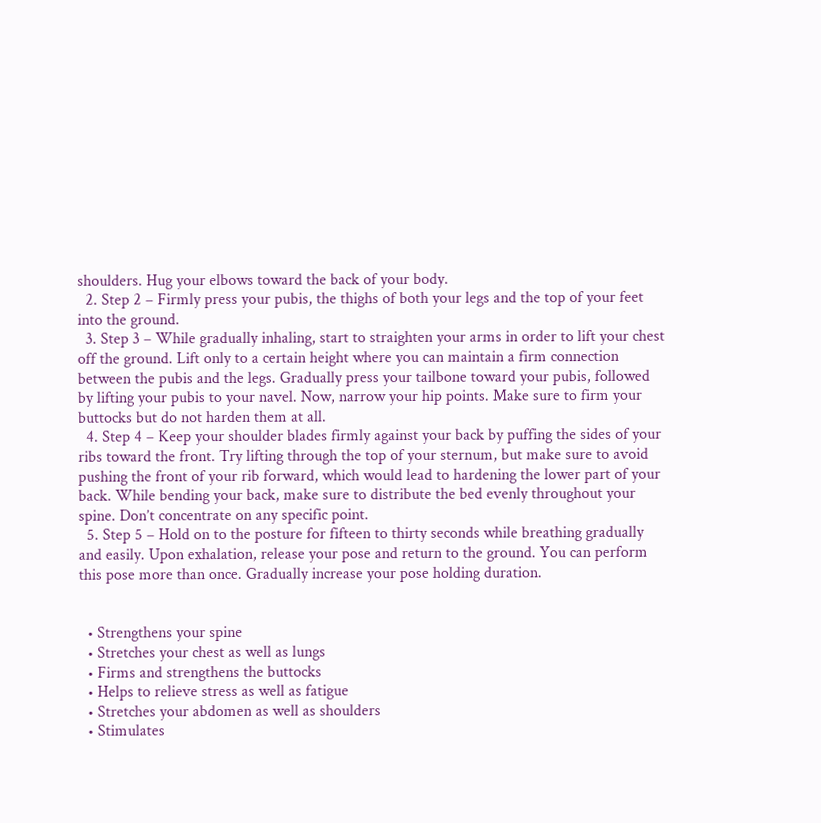shoulders. Hug your elbows toward the back of your body.
  2. Step 2 – Firmly press your pubis, the thighs of both your legs and the top of your feet into the ground.
  3. Step 3 – While gradually inhaling, start to straighten your arms in order to lift your chest off the ground. Lift only to a certain height where you can maintain a firm connection between the pubis and the legs. Gradually press your tailbone toward your pubis, followed by lifting your pubis to your navel. Now, narrow your hip points. Make sure to firm your buttocks but do not harden them at all.
  4. Step 4 – Keep your shoulder blades firmly against your back by puffing the sides of your ribs toward the front. Try lifting through the top of your sternum, but make sure to avoid pushing the front of your rib forward, which would lead to hardening the lower part of your back. While bending your back, make sure to distribute the bed evenly throughout your spine. Don’t concentrate on any specific point.
  5. Step 5 – Hold on to the posture for fifteen to thirty seconds while breathing gradually and easily. Upon exhalation, release your pose and return to the ground. You can perform this pose more than once. Gradually increase your pose holding duration.


  • Strengthens your spine
  • Stretches your chest as well as lungs
  • Firms and strengthens the buttocks
  • Helps to relieve stress as well as fatigue
  • Stretches your abdomen as well as shoulders
  • Stimulates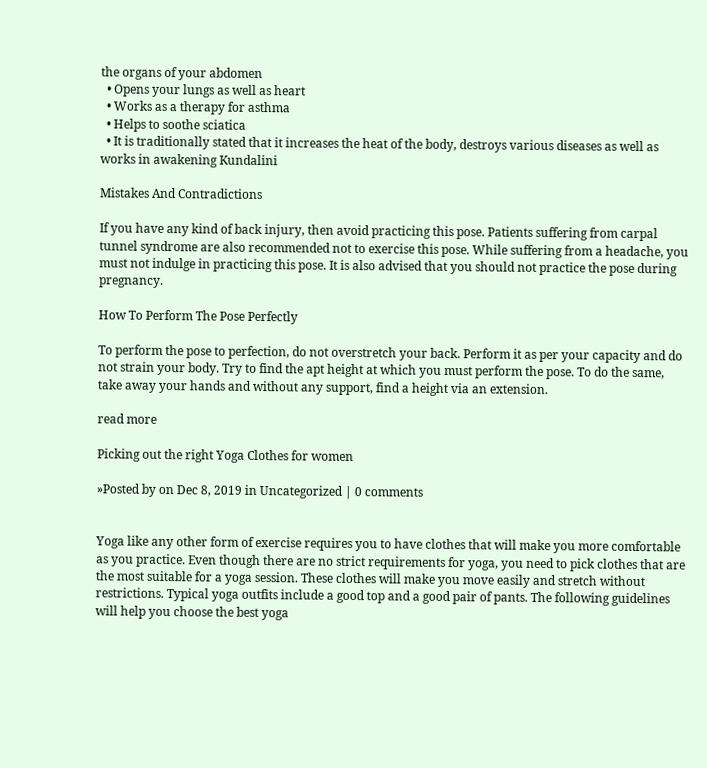the organs of your abdomen
  • Opens your lungs as well as heart
  • Works as a therapy for asthma
  • Helps to soothe sciatica
  • It is traditionally stated that it increases the heat of the body, destroys various diseases as well as works in awakening Kundalini

Mistakes And Contradictions

If you have any kind of back injury, then avoid practicing this pose. Patients suffering from carpal tunnel syndrome are also recommended not to exercise this pose. While suffering from a headache, you must not indulge in practicing this pose. It is also advised that you should not practice the pose during pregnancy.

How To Perform The Pose Perfectly

To perform the pose to perfection, do not overstretch your back. Perform it as per your capacity and do not strain your body. Try to find the apt height at which you must perform the pose. To do the same, take away your hands and without any support, find a height via an extension.

read more

Picking out the right Yoga Clothes for women

»Posted by on Dec 8, 2019 in Uncategorized | 0 comments


Yoga like any other form of exercise requires you to have clothes that will make you more comfortable as you practice. Even though there are no strict requirements for yoga, you need to pick clothes that are the most suitable for a yoga session. These clothes will make you move easily and stretch without restrictions. Typical yoga outfits include a good top and a good pair of pants. The following guidelines will help you choose the best yoga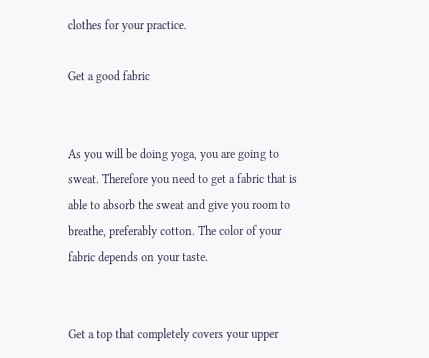clothes for your practice.

Get a good fabric


As you will be doing yoga, you are going to sweat. Therefore you need to get a fabric that is able to absorb the sweat and give you room to breathe, preferably cotton. The color of your fabric depends on your taste.


Get a top that completely covers your upper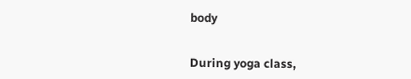body


During yoga class,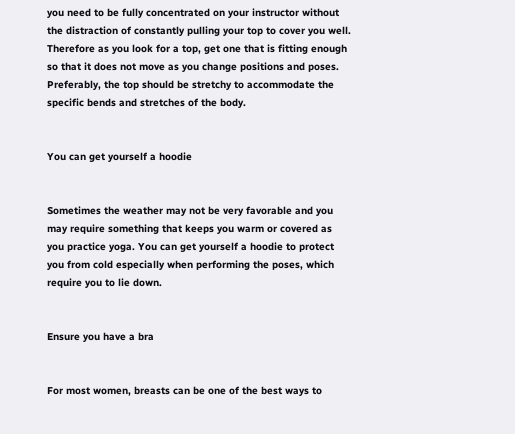you need to be fully concentrated on your instructor without the distraction of constantly pulling your top to cover you well. Therefore as you look for a top, get one that is fitting enough so that it does not move as you change positions and poses. Preferably, the top should be stretchy to accommodate the specific bends and stretches of the body.


You can get yourself a hoodie


Sometimes the weather may not be very favorable and you may require something that keeps you warm or covered as you practice yoga. You can get yourself a hoodie to protect you from cold especially when performing the poses, which require you to lie down.


Ensure you have a bra


For most women, breasts can be one of the best ways to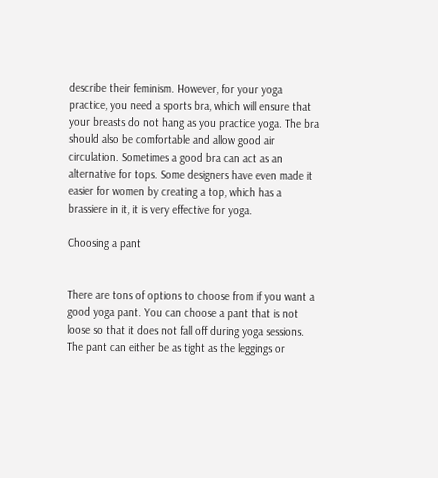describe their feminism. However, for your yoga practice, you need a sports bra, which will ensure that your breasts do not hang as you practice yoga. The bra should also be comfortable and allow good air circulation. Sometimes a good bra can act as an alternative for tops. Some designers have even made it easier for women by creating a top, which has a brassiere in it, it is very effective for yoga.

Choosing a pant


There are tons of options to choose from if you want a good yoga pant. You can choose a pant that is not loose so that it does not fall off during yoga sessions. The pant can either be as tight as the leggings or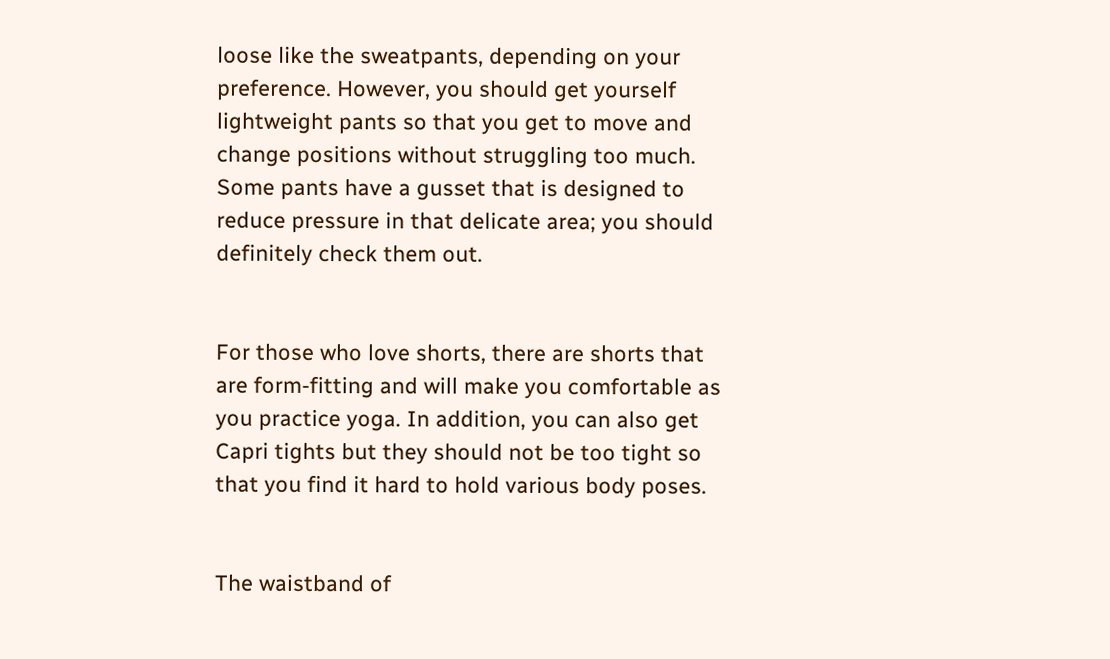loose like the sweatpants, depending on your preference. However, you should get yourself lightweight pants so that you get to move and change positions without struggling too much. Some pants have a gusset that is designed to reduce pressure in that delicate area; you should definitely check them out.


For those who love shorts, there are shorts that are form-fitting and will make you comfortable as you practice yoga. In addition, you can also get Capri tights but they should not be too tight so that you find it hard to hold various body poses.


The waistband of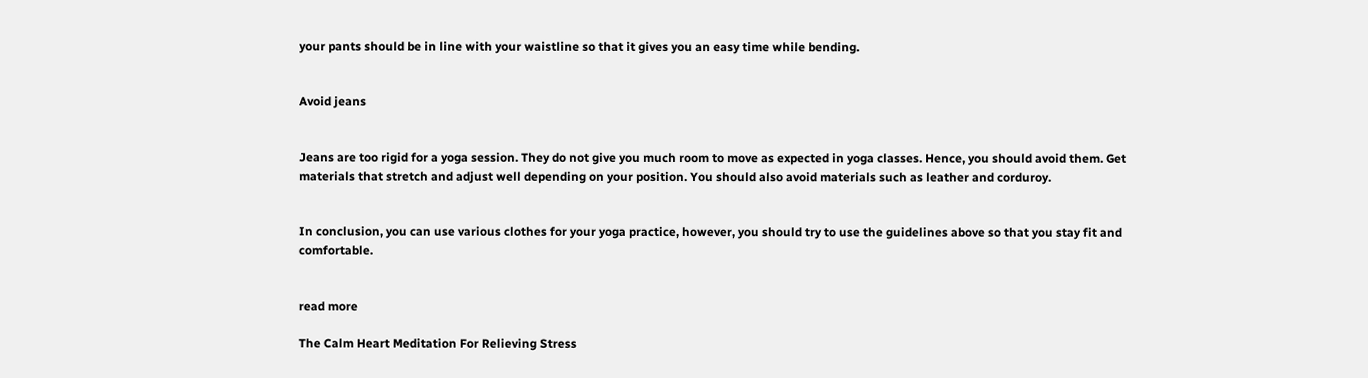your pants should be in line with your waistline so that it gives you an easy time while bending.


Avoid jeans


Jeans are too rigid for a yoga session. They do not give you much room to move as expected in yoga classes. Hence, you should avoid them. Get materials that stretch and adjust well depending on your position. You should also avoid materials such as leather and corduroy.


In conclusion, you can use various clothes for your yoga practice, however, you should try to use the guidelines above so that you stay fit and comfortable.


read more

The Calm Heart Meditation For Relieving Stress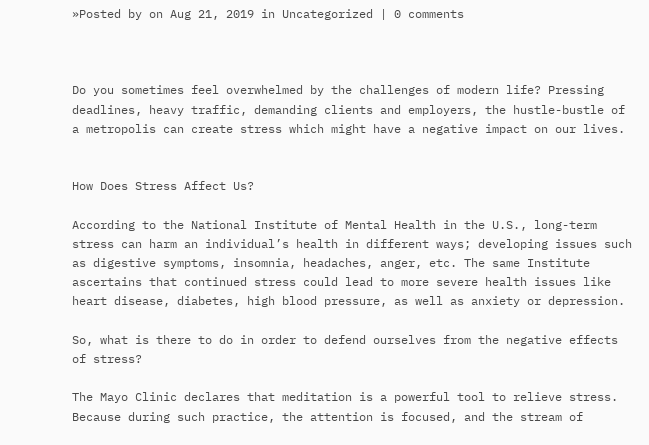»Posted by on Aug 21, 2019 in Uncategorized | 0 comments



Do you sometimes feel overwhelmed by the challenges of modern life? Pressing deadlines, heavy traffic, demanding clients and employers, the hustle-bustle of a metropolis can create stress which might have a negative impact on our lives.


How Does Stress Affect Us?

According to the National Institute of Mental Health in the U.S., long-term stress can harm an individual’s health in different ways; developing issues such as digestive symptoms, insomnia, headaches, anger, etc. The same Institute ascertains that continued stress could lead to more severe health issues like heart disease, diabetes, high blood pressure, as well as anxiety or depression.

So, what is there to do in order to defend ourselves from the negative effects of stress?

The Mayo Clinic declares that meditation is a powerful tool to relieve stress. Because during such practice, the attention is focused, and the stream of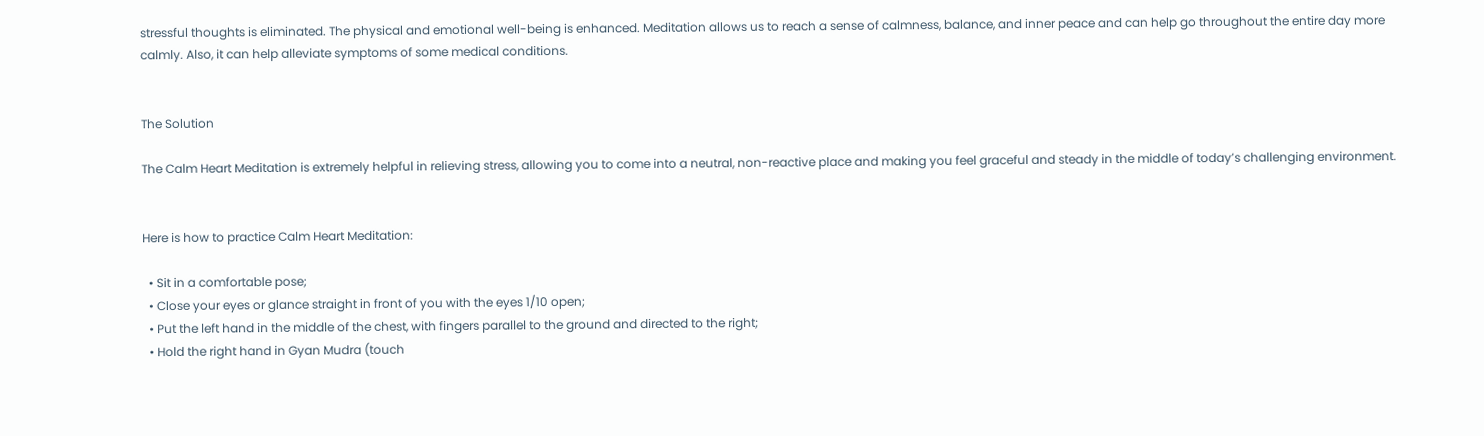stressful thoughts is eliminated. The physical and emotional well-being is enhanced. Meditation allows us to reach a sense of calmness, balance, and inner peace and can help go throughout the entire day more calmly. Also, it can help alleviate symptoms of some medical conditions.


The Solution

The Calm Heart Meditation is extremely helpful in relieving stress, allowing you to come into a neutral, non-reactive place and making you feel graceful and steady in the middle of today’s challenging environment.


Here is how to practice Calm Heart Meditation:

  • Sit in a comfortable pose;
  • Close your eyes or glance straight in front of you with the eyes 1/10 open;
  • Put the left hand in the middle of the chest, with fingers parallel to the ground and directed to the right;
  • Hold the right hand in Gyan Mudra (touch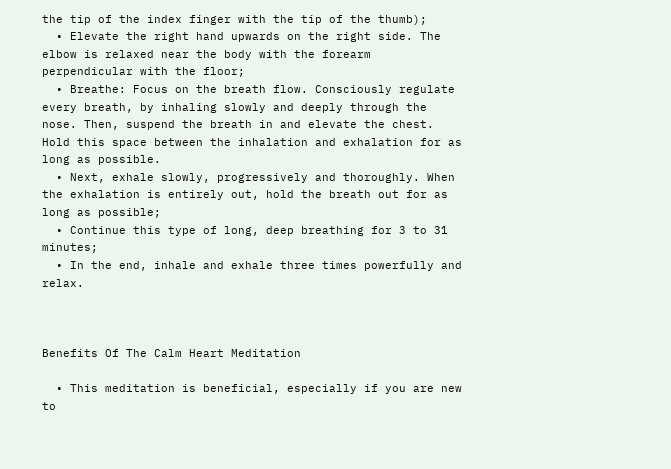the tip of the index finger with the tip of the thumb);
  • Elevate the right hand upwards on the right side. The elbow is relaxed near the body with the forearm perpendicular with the floor;
  • Breathe: Focus on the breath flow. Consciously regulate every breath, by inhaling slowly and deeply through the nose. Then, suspend the breath in and elevate the chest. Hold this space between the inhalation and exhalation for as long as possible.
  • Next, exhale slowly, progressively and thoroughly. When the exhalation is entirely out, hold the breath out for as long as possible;
  • Continue this type of long, deep breathing for 3 to 31 minutes;
  • In the end, inhale and exhale three times powerfully and relax.



Benefits Of The Calm Heart Meditation

  • This meditation is beneficial, especially if you are new to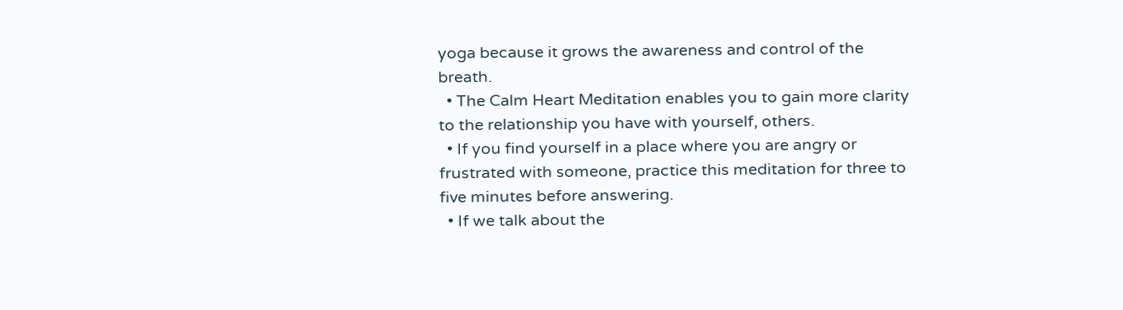yoga because it grows the awareness and control of the breath.
  • The Calm Heart Meditation enables you to gain more clarity to the relationship you have with yourself, others.
  • If you find yourself in a place where you are angry or frustrated with someone, practice this meditation for three to five minutes before answering.
  • If we talk about the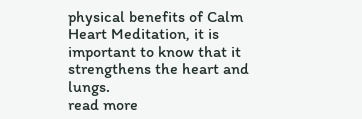physical benefits of Calm Heart Meditation, it is important to know that it strengthens the heart and lungs.
read more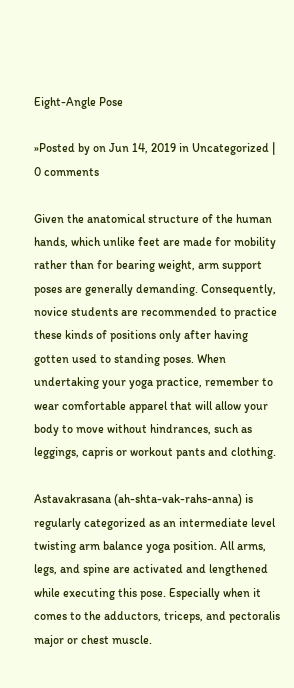Eight-Angle Pose

»Posted by on Jun 14, 2019 in Uncategorized | 0 comments

Given the anatomical structure of the human hands, which unlike feet are made for mobility rather than for bearing weight, arm support poses are generally demanding. Consequently, novice students are recommended to practice these kinds of positions only after having gotten used to standing poses. When undertaking your yoga practice, remember to wear comfortable apparel that will allow your body to move without hindrances, such as leggings, capris or workout pants and clothing.

Astavakrasana (ah-shta-vak-rahs-anna) is regularly categorized as an intermediate level twisting arm balance yoga position. All arms, legs, and spine are activated and lengthened while executing this pose. Especially when it comes to the adductors, triceps, and pectoralis major or chest muscle.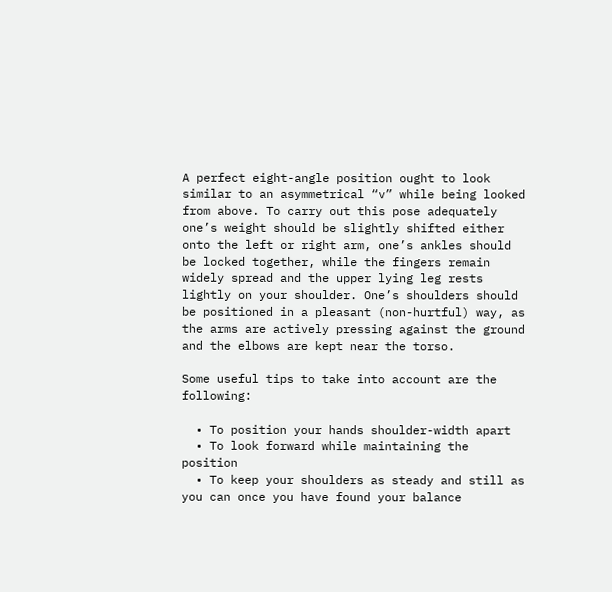A perfect eight-angle position ought to look similar to an asymmetrical “v” while being looked from above. To carry out this pose adequately one’s weight should be slightly shifted either onto the left or right arm, one’s ankles should be locked together, while the fingers remain widely spread and the upper lying leg rests lightly on your shoulder. One’s shoulders should be positioned in a pleasant (non-hurtful) way, as the arms are actively pressing against the ground and the elbows are kept near the torso.

Some useful tips to take into account are the following:

  • To position your hands shoulder-width apart
  • To look forward while maintaining the position
  • To keep your shoulders as steady and still as you can once you have found your balance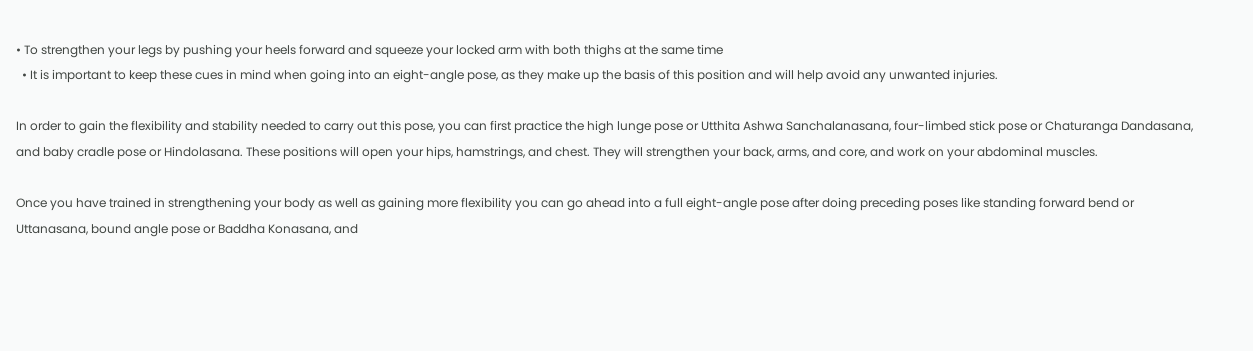• To strengthen your legs by pushing your heels forward and squeeze your locked arm with both thighs at the same time
  • It is important to keep these cues in mind when going into an eight-angle pose, as they make up the basis of this position and will help avoid any unwanted injuries.

In order to gain the flexibility and stability needed to carry out this pose, you can first practice the high lunge pose or Utthita Ashwa Sanchalanasana, four-limbed stick pose or Chaturanga Dandasana, and baby cradle pose or Hindolasana. These positions will open your hips, hamstrings, and chest. They will strengthen your back, arms, and core, and work on your abdominal muscles.

Once you have trained in strengthening your body as well as gaining more flexibility you can go ahead into a full eight-angle pose after doing preceding poses like standing forward bend or Uttanasana, bound angle pose or Baddha Konasana, and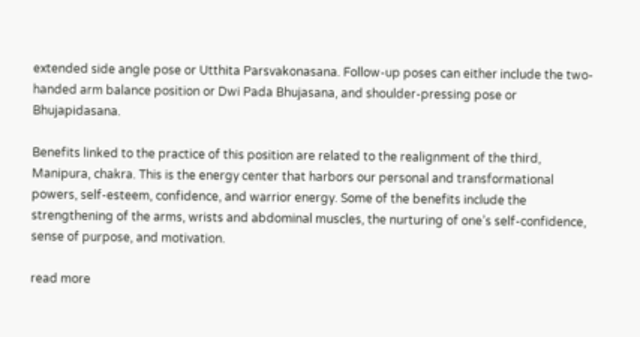extended side angle pose or Utthita Parsvakonasana. Follow-up poses can either include the two-handed arm balance position or Dwi Pada Bhujasana, and shoulder-pressing pose or Bhujapidasana.

Benefits linked to the practice of this position are related to the realignment of the third, Manipura, chakra. This is the energy center that harbors our personal and transformational powers, self-esteem, confidence, and warrior energy. Some of the benefits include the strengthening of the arms, wrists and abdominal muscles, the nurturing of one’s self-confidence, sense of purpose, and motivation.

read more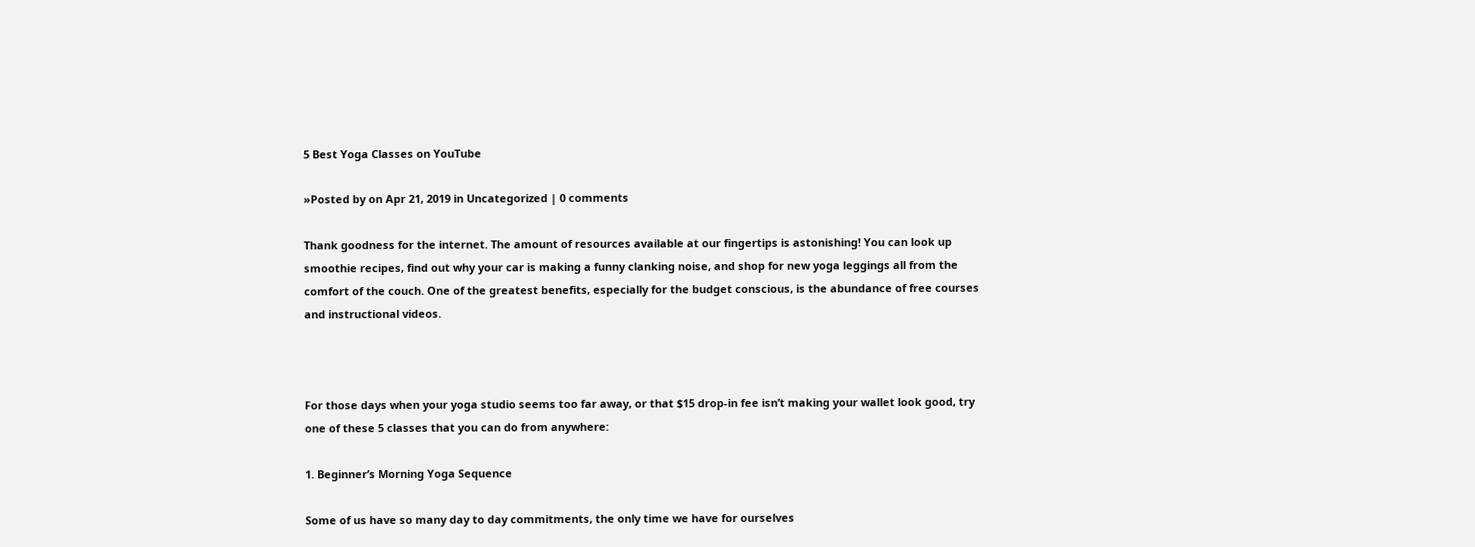5 Best Yoga Classes on YouTube

»Posted by on Apr 21, 2019 in Uncategorized | 0 comments

Thank goodness for the internet. The amount of resources available at our fingertips is astonishing! You can look up smoothie recipes, find out why your car is making a funny clanking noise, and shop for new yoga leggings all from the comfort of the couch. One of the greatest benefits, especially for the budget conscious, is the abundance of free courses and instructional videos.



For those days when your yoga studio seems too far away, or that $15 drop-in fee isn’t making your wallet look good, try one of these 5 classes that you can do from anywhere:

1. Beginner’s Morning Yoga Sequence

Some of us have so many day to day commitments, the only time we have for ourselves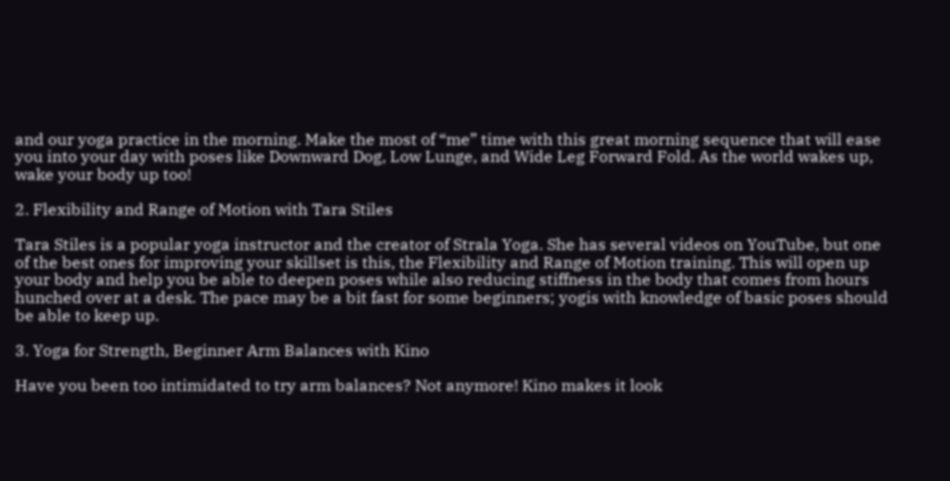and our yoga practice in the morning. Make the most of “me” time with this great morning sequence that will ease you into your day with poses like Downward Dog, Low Lunge, and Wide Leg Forward Fold. As the world wakes up, wake your body up too!

2. Flexibility and Range of Motion with Tara Stiles

Tara Stiles is a popular yoga instructor and the creator of Strala Yoga. She has several videos on YouTube, but one of the best ones for improving your skillset is this, the Flexibility and Range of Motion training. This will open up your body and help you be able to deepen poses while also reducing stiffness in the body that comes from hours hunched over at a desk. The pace may be a bit fast for some beginners; yogis with knowledge of basic poses should be able to keep up.

3. Yoga for Strength, Beginner Arm Balances with Kino

Have you been too intimidated to try arm balances? Not anymore! Kino makes it look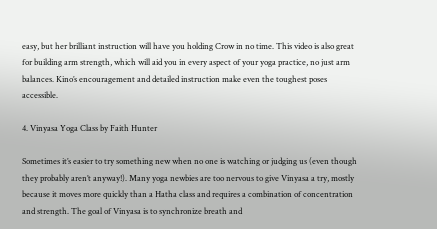easy, but her brilliant instruction will have you holding Crow in no time. This video is also great for building arm strength, which will aid you in every aspect of your yoga practice, no just arm balances. Kino’s encouragement and detailed instruction make even the toughest poses accessible.

4. Vinyasa Yoga Class by Faith Hunter

Sometimes it’s easier to try something new when no one is watching or judging us (even though they probably aren’t anyway!). Many yoga newbies are too nervous to give Vinyasa a try, mostly because it moves more quickly than a Hatha class and requires a combination of concentration and strength. The goal of Vinyasa is to synchronize breath and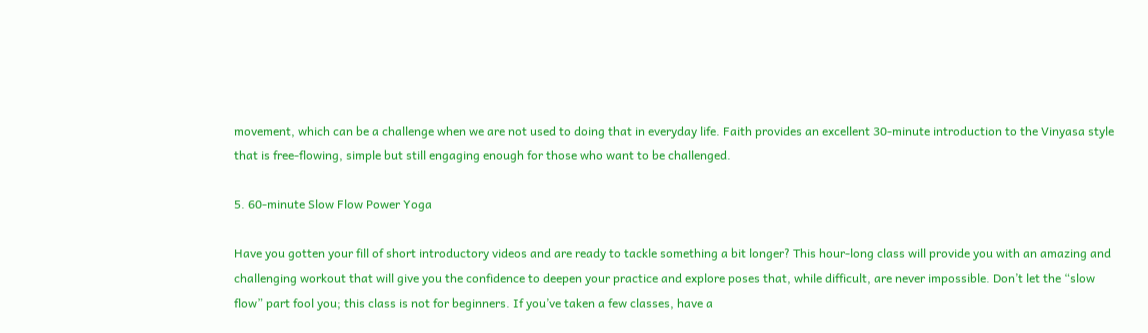movement, which can be a challenge when we are not used to doing that in everyday life. Faith provides an excellent 30-minute introduction to the Vinyasa style that is free-flowing, simple but still engaging enough for those who want to be challenged.

5. 60-minute Slow Flow Power Yoga

Have you gotten your fill of short introductory videos and are ready to tackle something a bit longer? This hour-long class will provide you with an amazing and challenging workout that will give you the confidence to deepen your practice and explore poses that, while difficult, are never impossible. Don’t let the “slow flow” part fool you; this class is not for beginners. If you’ve taken a few classes, have a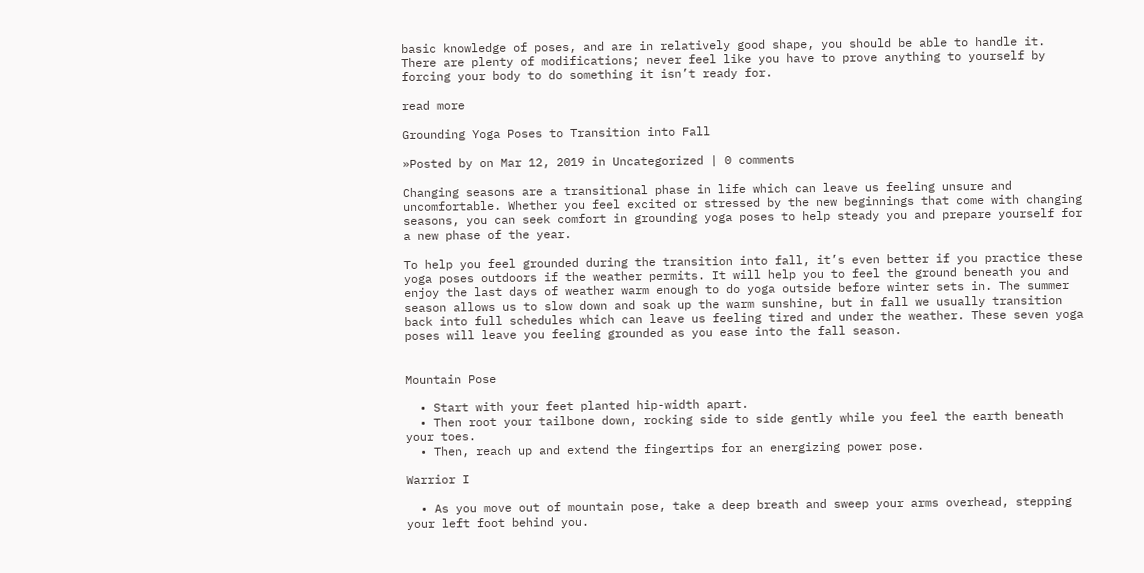basic knowledge of poses, and are in relatively good shape, you should be able to handle it. There are plenty of modifications; never feel like you have to prove anything to yourself by forcing your body to do something it isn’t ready for.

read more

Grounding Yoga Poses to Transition into Fall

»Posted by on Mar 12, 2019 in Uncategorized | 0 comments

Changing seasons are a transitional phase in life which can leave us feeling unsure and uncomfortable. Whether you feel excited or stressed by the new beginnings that come with changing seasons, you can seek comfort in grounding yoga poses to help steady you and prepare yourself for a new phase of the year.

To help you feel grounded during the transition into fall, it’s even better if you practice these yoga poses outdoors if the weather permits. It will help you to feel the ground beneath you and enjoy the last days of weather warm enough to do yoga outside before winter sets in. The summer season allows us to slow down and soak up the warm sunshine, but in fall we usually transition back into full schedules which can leave us feeling tired and under the weather. These seven yoga poses will leave you feeling grounded as you ease into the fall season.


Mountain Pose

  • Start with your feet planted hip-width apart.
  • Then root your tailbone down, rocking side to side gently while you feel the earth beneath your toes.
  • Then, reach up and extend the fingertips for an energizing power pose.

Warrior I

  • As you move out of mountain pose, take a deep breath and sweep your arms overhead, stepping your left foot behind you.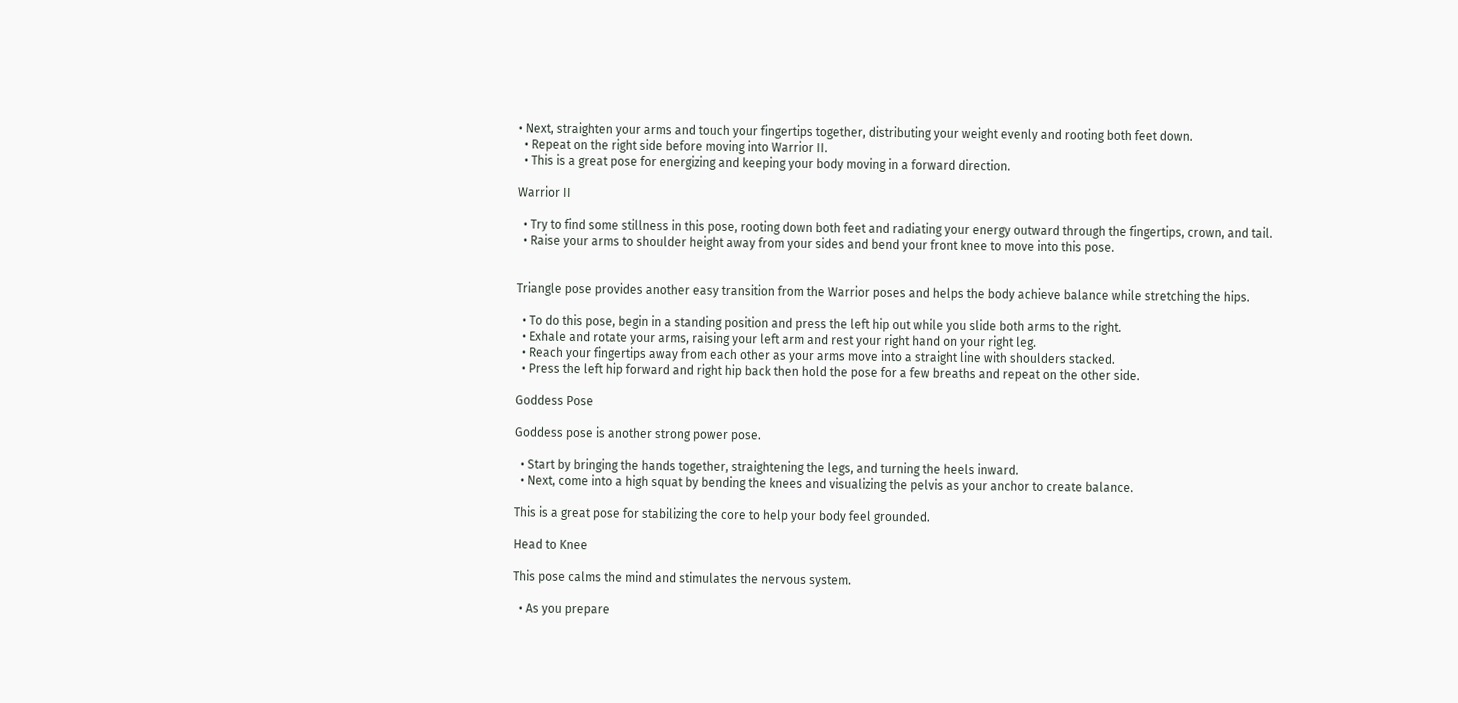• Next, straighten your arms and touch your fingertips together, distributing your weight evenly and rooting both feet down.
  • Repeat on the right side before moving into Warrior II.
  • This is a great pose for energizing and keeping your body moving in a forward direction.

Warrior II

  • Try to find some stillness in this pose, rooting down both feet and radiating your energy outward through the fingertips, crown, and tail.
  • Raise your arms to shoulder height away from your sides and bend your front knee to move into this pose.


Triangle pose provides another easy transition from the Warrior poses and helps the body achieve balance while stretching the hips.

  • To do this pose, begin in a standing position and press the left hip out while you slide both arms to the right.
  • Exhale and rotate your arms, raising your left arm and rest your right hand on your right leg.
  • Reach your fingertips away from each other as your arms move into a straight line with shoulders stacked.
  • Press the left hip forward and right hip back then hold the pose for a few breaths and repeat on the other side.

Goddess Pose

Goddess pose is another strong power pose.

  • Start by bringing the hands together, straightening the legs, and turning the heels inward.
  • Next, come into a high squat by bending the knees and visualizing the pelvis as your anchor to create balance.

This is a great pose for stabilizing the core to help your body feel grounded.

Head to Knee

This pose calms the mind and stimulates the nervous system.

  • As you prepare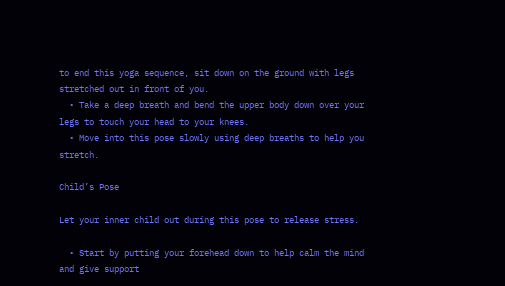to end this yoga sequence, sit down on the ground with legs stretched out in front of you.
  • Take a deep breath and bend the upper body down over your legs to touch your head to your knees.
  • Move into this pose slowly using deep breaths to help you stretch.

Child’s Pose

Let your inner child out during this pose to release stress.

  • Start by putting your forehead down to help calm the mind and give support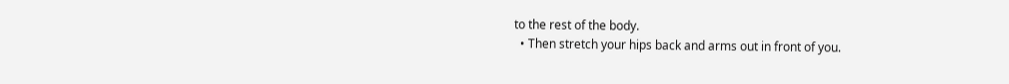to the rest of the body.
  • Then stretch your hips back and arms out in front of you.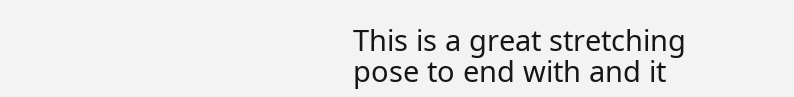This is a great stretching pose to end with and it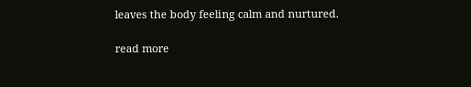leaves the body feeling calm and nurtured.

read more